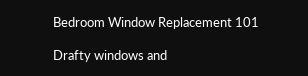Bedroom Window Replacement 101

Drafty windows and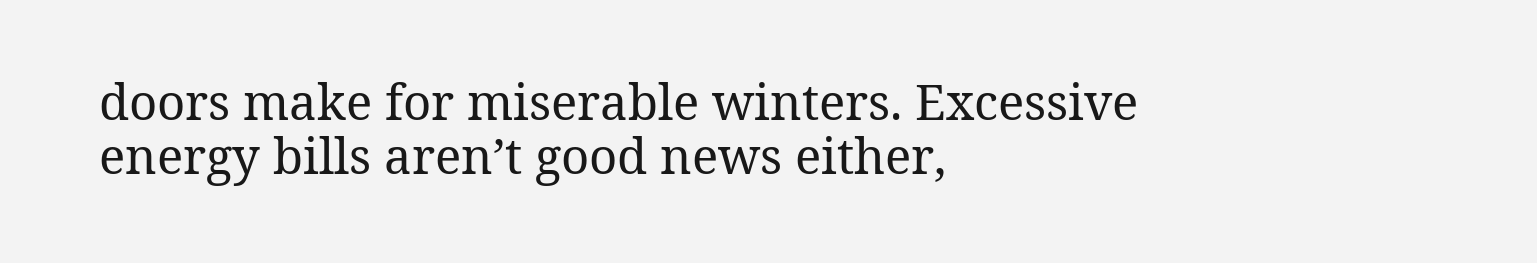doors make for miserable winters. Excessive energy bills aren’t good news either,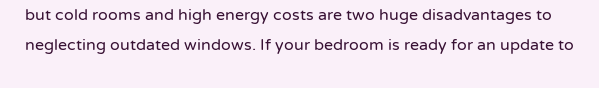but cold rooms and high energy costs are two huge disadvantages to neglecting outdated windows. If your bedroom is ready for an update to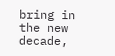bring in the new decade,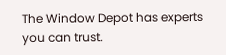The Window Depot has experts you can trust.